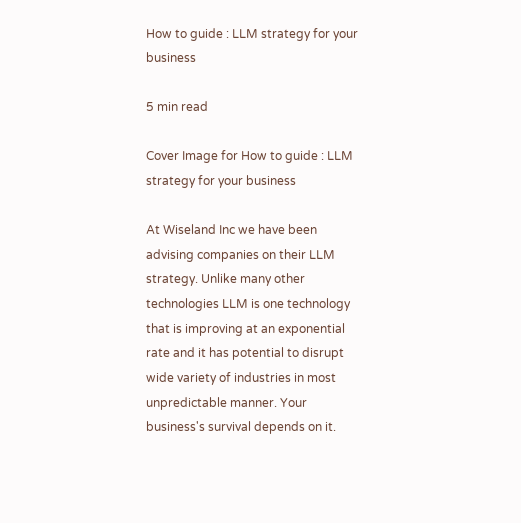How to guide : LLM strategy for your business

5 min read

Cover Image for How to guide : LLM strategy for your business

At Wiseland Inc we have been advising companies on their LLM strategy. Unlike many other technologies LLM is one technology that is improving at an exponential rate and it has potential to disrupt wide variety of industries in most unpredictable manner. Your business's survival depends on it.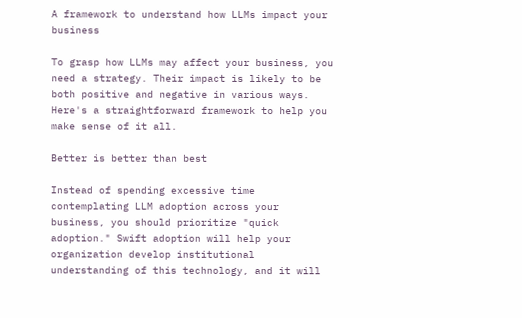A framework to understand how LLMs impact your business

To grasp how LLMs may affect your business, you need a strategy. Their impact is likely to be both positive and negative in various ways. Here's a straightforward framework to help you make sense of it all.

Better is better than best

Instead of spending excessive time contemplating LLM adoption across your business, you should prioritize "quick adoption." Swift adoption will help your organization develop institutional understanding of this technology, and it will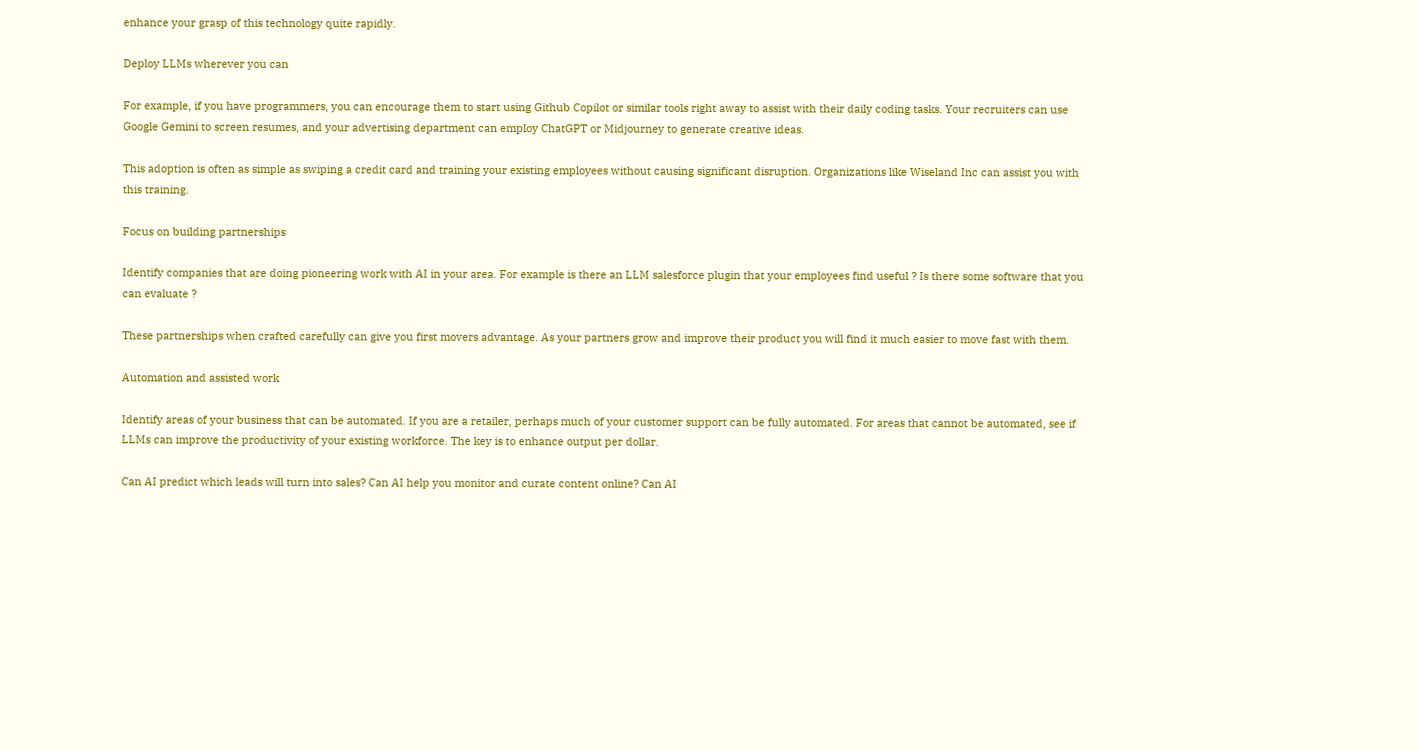enhance your grasp of this technology quite rapidly.

Deploy LLMs wherever you can

For example, if you have programmers, you can encourage them to start using Github Copilot or similar tools right away to assist with their daily coding tasks. Your recruiters can use Google Gemini to screen resumes, and your advertising department can employ ChatGPT or Midjourney to generate creative ideas.

This adoption is often as simple as swiping a credit card and training your existing employees without causing significant disruption. Organizations like Wiseland Inc can assist you with this training.

Focus on building partnerships

Identify companies that are doing pioneering work with AI in your area. For example is there an LLM salesforce plugin that your employees find useful ? Is there some software that you can evaluate ?

These partnerships when crafted carefully can give you first movers advantage. As your partners grow and improve their product you will find it much easier to move fast with them.

Automation and assisted work

Identify areas of your business that can be automated. If you are a retailer, perhaps much of your customer support can be fully automated. For areas that cannot be automated, see if LLMs can improve the productivity of your existing workforce. The key is to enhance output per dollar.

Can AI predict which leads will turn into sales? Can AI help you monitor and curate content online? Can AI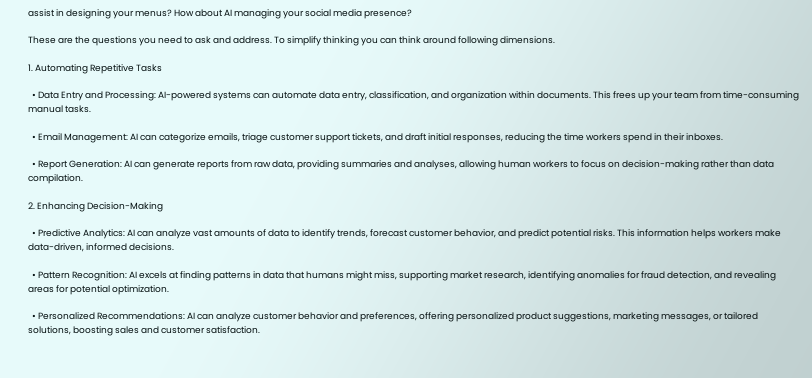assist in designing your menus? How about AI managing your social media presence?

These are the questions you need to ask and address. To simplify thinking you can think around following dimensions.

1. Automating Repetitive Tasks

  • Data Entry and Processing: AI-powered systems can automate data entry, classification, and organization within documents. This frees up your team from time-consuming manual tasks.

  • Email Management: AI can categorize emails, triage customer support tickets, and draft initial responses, reducing the time workers spend in their inboxes.

  • Report Generation: AI can generate reports from raw data, providing summaries and analyses, allowing human workers to focus on decision-making rather than data compilation.

2. Enhancing Decision-Making

  • Predictive Analytics: AI can analyze vast amounts of data to identify trends, forecast customer behavior, and predict potential risks. This information helps workers make data-driven, informed decisions.

  • Pattern Recognition: AI excels at finding patterns in data that humans might miss, supporting market research, identifying anomalies for fraud detection, and revealing areas for potential optimization.

  • Personalized Recommendations: AI can analyze customer behavior and preferences, offering personalized product suggestions, marketing messages, or tailored solutions, boosting sales and customer satisfaction.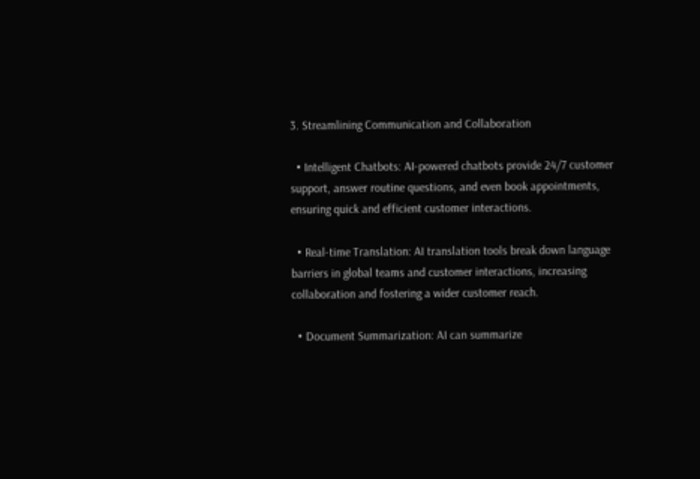3. Streamlining Communication and Collaboration

  • Intelligent Chatbots: AI-powered chatbots provide 24/7 customer support, answer routine questions, and even book appointments, ensuring quick and efficient customer interactions.

  • Real-time Translation: AI translation tools break down language barriers in global teams and customer interactions, increasing collaboration and fostering a wider customer reach.

  • Document Summarization: AI can summarize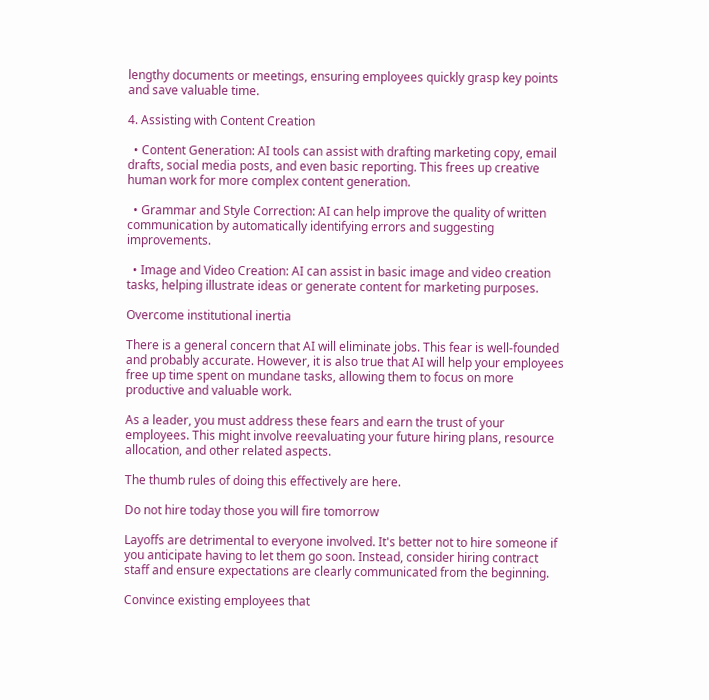lengthy documents or meetings, ensuring employees quickly grasp key points and save valuable time.

4. Assisting with Content Creation

  • Content Generation: AI tools can assist with drafting marketing copy, email drafts, social media posts, and even basic reporting. This frees up creative human work for more complex content generation.

  • Grammar and Style Correction: AI can help improve the quality of written communication by automatically identifying errors and suggesting improvements.

  • Image and Video Creation: AI can assist in basic image and video creation tasks, helping illustrate ideas or generate content for marketing purposes.

Overcome institutional inertia

There is a general concern that AI will eliminate jobs. This fear is well-founded and probably accurate. However, it is also true that AI will help your employees free up time spent on mundane tasks, allowing them to focus on more productive and valuable work.

As a leader, you must address these fears and earn the trust of your employees. This might involve reevaluating your future hiring plans, resource allocation, and other related aspects.

The thumb rules of doing this effectively are here.

Do not hire today those you will fire tomorrow

Layoffs are detrimental to everyone involved. It's better not to hire someone if you anticipate having to let them go soon. Instead, consider hiring contract staff and ensure expectations are clearly communicated from the beginning.

Convince existing employees that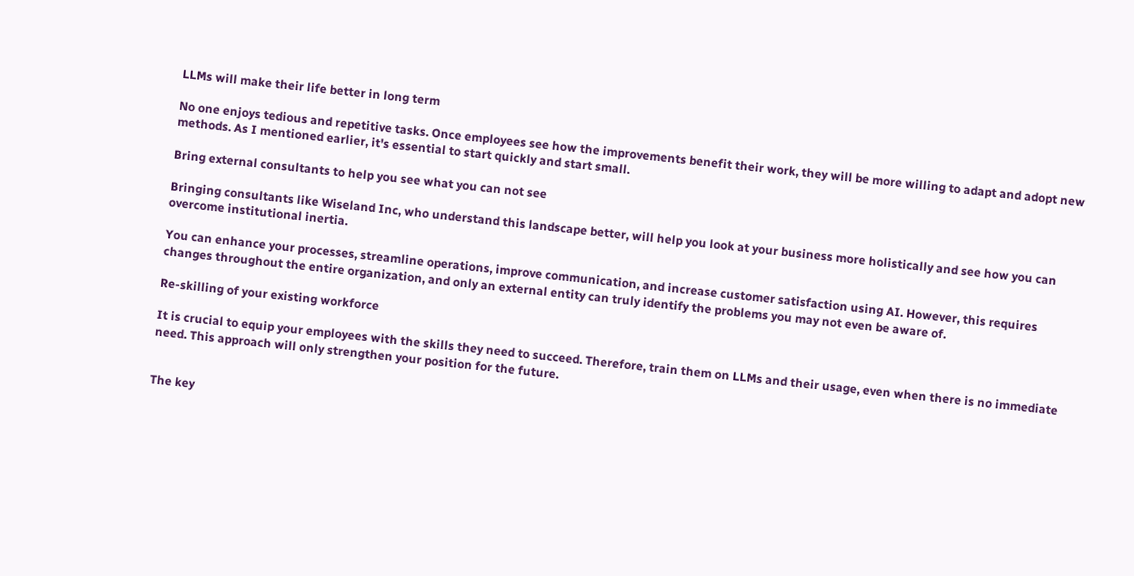LLMs will make their life better in long term

No one enjoys tedious and repetitive tasks. Once employees see how the improvements benefit their work, they will be more willing to adapt and adopt new methods. As I mentioned earlier, it's essential to start quickly and start small.

Bring external consultants to help you see what you can not see

Bringing consultants like Wiseland Inc, who understand this landscape better, will help you look at your business more holistically and see how you can overcome institutional inertia.

You can enhance your processes, streamline operations, improve communication, and increase customer satisfaction using AI. However, this requires changes throughout the entire organization, and only an external entity can truly identify the problems you may not even be aware of.

Re-skilling of your existing workforce

It is crucial to equip your employees with the skills they need to succeed. Therefore, train them on LLMs and their usage, even when there is no immediate need. This approach will only strengthen your position for the future.


The key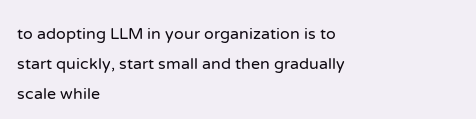to adopting LLM in your organization is to start quickly, start small and then gradually scale while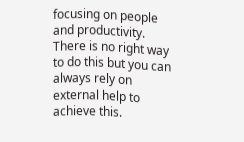focusing on people and productivity. There is no right way to do this but you can always rely on external help to achieve this.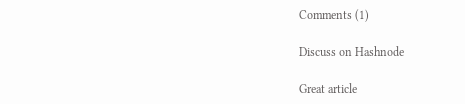Comments (1)

Discuss on Hashnode

Great article